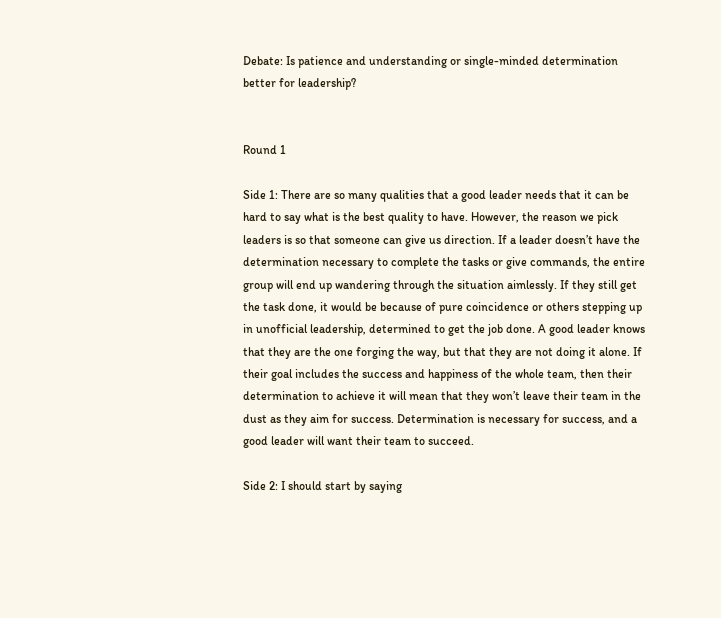Debate: Is patience and understanding or single-minded determination better for leadership?


Round 1

Side 1: There are so many qualities that a good leader needs that it can be hard to say what is the best quality to have. However, the reason we pick leaders is so that someone can give us direction. If a leader doesn’t have the determination necessary to complete the tasks or give commands, the entire group will end up wandering through the situation aimlessly. If they still get the task done, it would be because of pure coincidence or others stepping up in unofficial leadership, determined to get the job done. A good leader knows that they are the one forging the way, but that they are not doing it alone. If their goal includes the success and happiness of the whole team, then their determination to achieve it will mean that they won’t leave their team in the dust as they aim for success. Determination is necessary for success, and a good leader will want their team to succeed.

Side 2: I should start by saying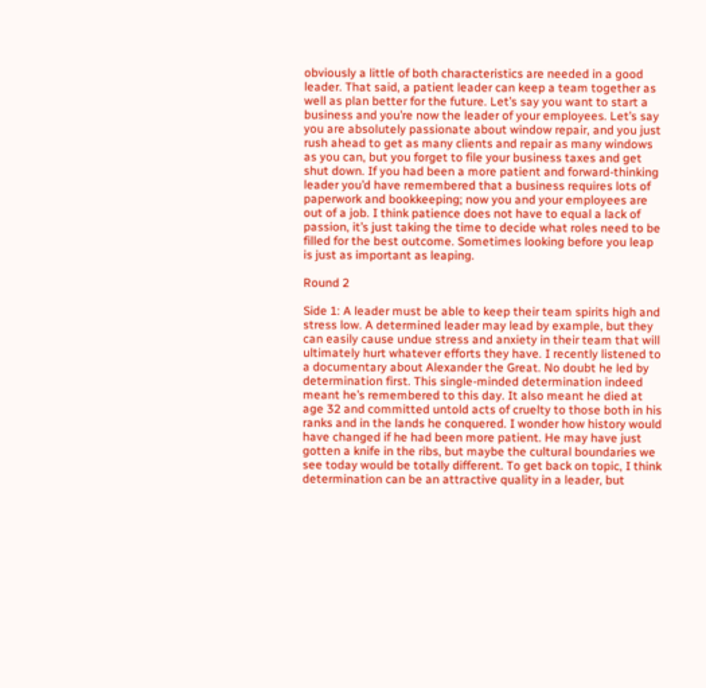obviously a little of both characteristics are needed in a good leader. That said, a patient leader can keep a team together as well as plan better for the future. Let’s say you want to start a business and you’re now the leader of your employees. Let’s say you are absolutely passionate about window repair, and you just rush ahead to get as many clients and repair as many windows as you can, but you forget to file your business taxes and get shut down. If you had been a more patient and forward-thinking leader you’d have remembered that a business requires lots of paperwork and bookkeeping; now you and your employees are out of a job. I think patience does not have to equal a lack of passion, it’s just taking the time to decide what roles need to be filled for the best outcome. Sometimes looking before you leap is just as important as leaping.

Round 2

Side 1: A leader must be able to keep their team spirits high and stress low. A determined leader may lead by example, but they can easily cause undue stress and anxiety in their team that will ultimately hurt whatever efforts they have. I recently listened to a documentary about Alexander the Great. No doubt he led by determination first. This single-minded determination indeed meant he’s remembered to this day. It also meant he died at age 32 and committed untold acts of cruelty to those both in his ranks and in the lands he conquered. I wonder how history would have changed if he had been more patient. He may have just gotten a knife in the ribs, but maybe the cultural boundaries we see today would be totally different. To get back on topic, I think determination can be an attractive quality in a leader, but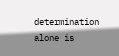determination alone is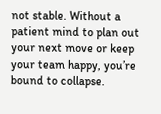not stable. Without a patient mind to plan out your next move or keep your team happy, you’re bound to collapse.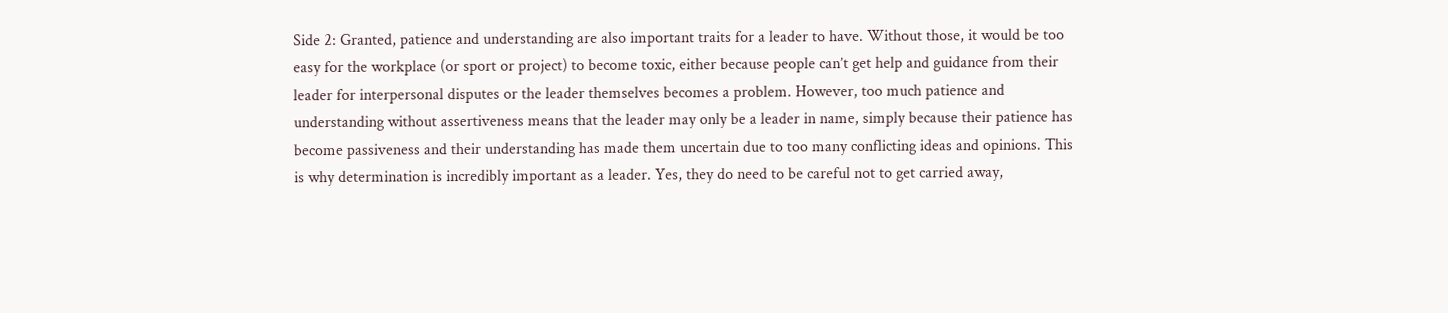Side 2: Granted, patience and understanding are also important traits for a leader to have. Without those, it would be too easy for the workplace (or sport or project) to become toxic, either because people can’t get help and guidance from their leader for interpersonal disputes or the leader themselves becomes a problem. However, too much patience and understanding without assertiveness means that the leader may only be a leader in name, simply because their patience has become passiveness and their understanding has made them uncertain due to too many conflicting ideas and opinions. This is why determination is incredibly important as a leader. Yes, they do need to be careful not to get carried away,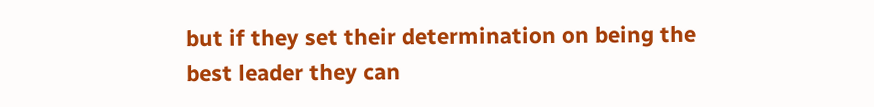but if they set their determination on being the best leader they can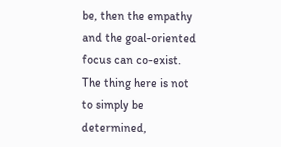be, then the empathy and the goal-oriented focus can co-exist. The thing here is not to simply be determined,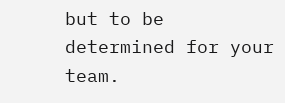but to be determined for your team.